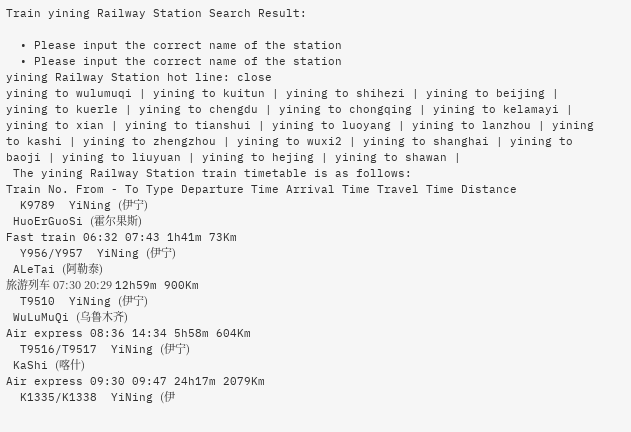Train yining Railway Station Search Result:

  • Please input the correct name of the station
  • Please input the correct name of the station
yining Railway Station hot line: close
yining to wulumuqi | yining to kuitun | yining to shihezi | yining to beijing | yining to kuerle | yining to chengdu | yining to chongqing | yining to kelamayi | yining to xian | yining to tianshui | yining to luoyang | yining to lanzhou | yining to kashi | yining to zhengzhou | yining to wuxi2 | yining to shanghai | yining to baoji | yining to liuyuan | yining to hejing | yining to shawan |
 The yining Railway Station train timetable is as follows:
Train No. From - To Type Departure Time Arrival Time Travel Time Distance
  K9789  YiNing (伊宁)
 HuoErGuoSi (霍尔果斯)
Fast train 06:32 07:43 1h41m 73Km
  Y956/Y957  YiNing (伊宁)
 ALeTai (阿勒泰)
旅游列车 07:30 20:29 12h59m 900Km
  T9510  YiNing (伊宁)
 WuLuMuQi (乌鲁木齐)
Air express 08:36 14:34 5h58m 604Km
  T9516/T9517  YiNing (伊宁)
 KaShi (喀什)
Air express 09:30 09:47 24h17m 2079Km
  K1335/K1338  YiNing (伊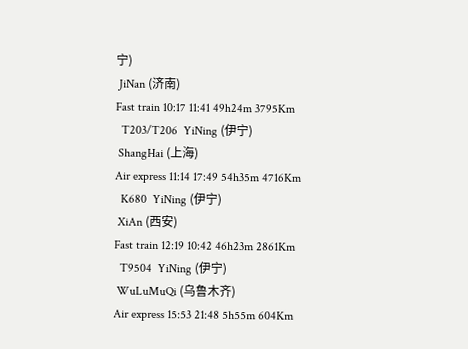宁)
 JiNan (济南)
Fast train 10:17 11:41 49h24m 3795Km
  T203/T206  YiNing (伊宁)
 ShangHai (上海)
Air express 11:14 17:49 54h35m 4716Km
  K680  YiNing (伊宁)
 XiAn (西安)
Fast train 12:19 10:42 46h23m 2861Km
  T9504  YiNing (伊宁)
 WuLuMuQi (乌鲁木齐)
Air express 15:53 21:48 5h55m 604Km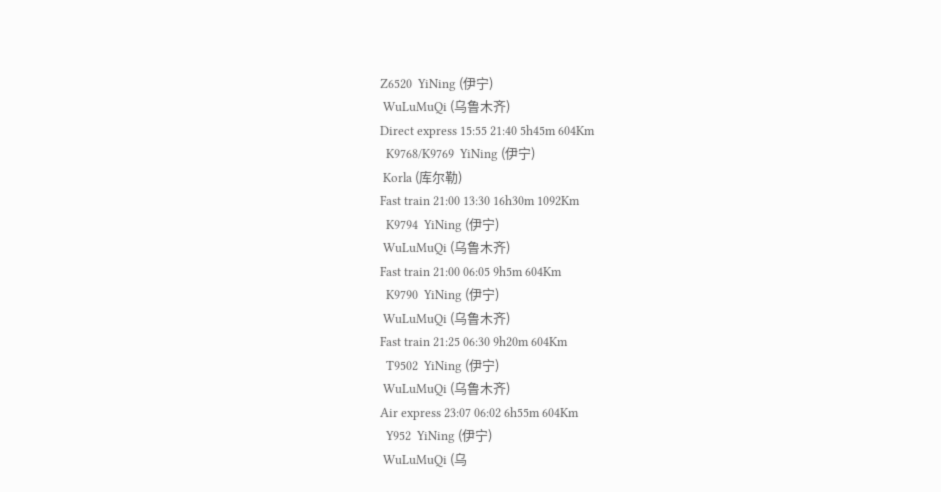Z6520  YiNing (伊宁)
 WuLuMuQi (乌鲁木齐)
Direct express 15:55 21:40 5h45m 604Km
  K9768/K9769  YiNing (伊宁)
 Korla (库尔勒)
Fast train 21:00 13:30 16h30m 1092Km
  K9794  YiNing (伊宁)
 WuLuMuQi (乌鲁木齐)
Fast train 21:00 06:05 9h5m 604Km
  K9790  YiNing (伊宁)
 WuLuMuQi (乌鲁木齐)
Fast train 21:25 06:30 9h20m 604Km
  T9502  YiNing (伊宁)
 WuLuMuQi (乌鲁木齐)
Air express 23:07 06:02 6h55m 604Km
  Y952  YiNing (伊宁)
 WuLuMuQi (乌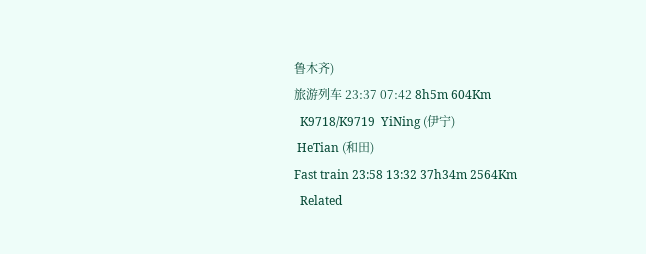鲁木齐)
旅游列车 23:37 07:42 8h5m 604Km
  K9718/K9719  YiNing (伊宁)
 HeTian (和田)
Fast train 23:58 13:32 37h34m 2564Km
  Related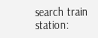search train station: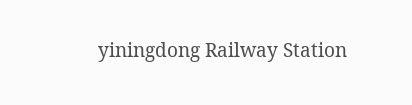yiningdong Railway Station